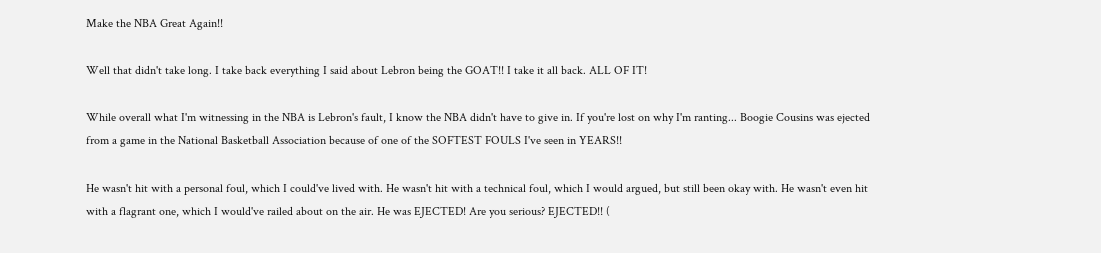Make the NBA Great Again!!

Well that didn't take long. I take back everything I said about Lebron being the GOAT!! I take it all back. ALL OF IT!

While overall what I'm witnessing in the NBA is Lebron's fault, I know the NBA didn't have to give in. If you're lost on why I'm ranting... Boogie Cousins was ejected from a game in the National Basketball Association because of one of the SOFTEST FOULS I've seen in YEARS!!

He wasn't hit with a personal foul, which I could've lived with. He wasn't hit with a technical foul, which I would argued, but still been okay with. He wasn't even hit with a flagrant one, which I would've railed about on the air. He was EJECTED! Are you serious? EJECTED!! (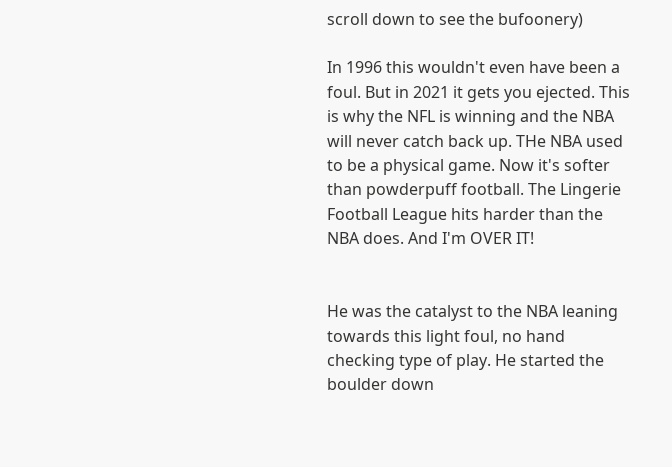scroll down to see the bufoonery)

In 1996 this wouldn't even have been a foul. But in 2021 it gets you ejected. This is why the NFL is winning and the NBA will never catch back up. THe NBA used to be a physical game. Now it's softer than powderpuff football. The Lingerie Football League hits harder than the NBA does. And I'm OVER IT!


He was the catalyst to the NBA leaning towards this light foul, no hand checking type of play. He started the boulder down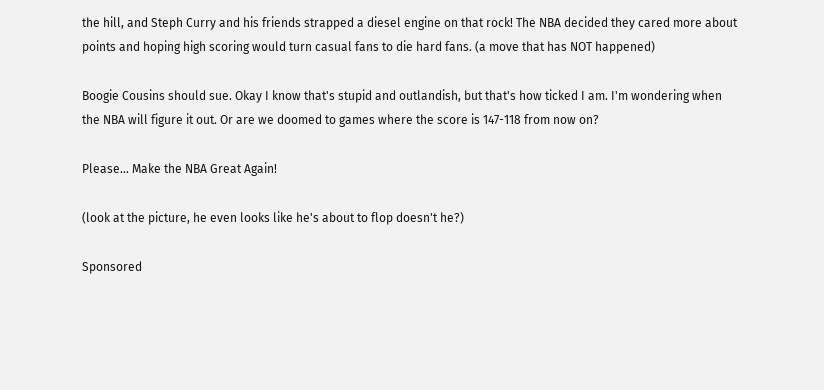the hill, and Steph Curry and his friends strapped a diesel engine on that rock! The NBA decided they cared more about points and hoping high scoring would turn casual fans to die hard fans. (a move that has NOT happened)

Boogie Cousins should sue. Okay I know that's stupid and outlandish, but that's how ticked I am. I'm wondering when the NBA will figure it out. Or are we doomed to games where the score is 147-118 from now on?

Please... Make the NBA Great Again!

(look at the picture, he even looks like he's about to flop doesn't he?)

Sponsored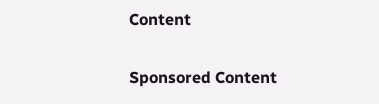Content

Sponsored Content